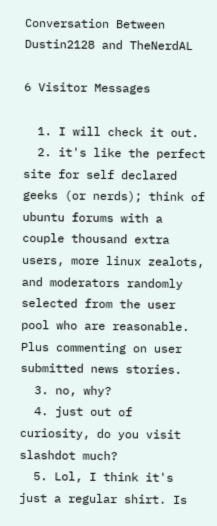Conversation Between Dustin2128 and TheNerdAL

6 Visitor Messages

  1. I will check it out.
  2. it's like the perfect site for self declared geeks (or nerds); think of ubuntu forums with a couple thousand extra users, more linux zealots, and moderators randomly selected from the user pool who are reasonable. Plus commenting on user submitted news stories.
  3. no, why?
  4. just out of curiosity, do you visit slashdot much?
  5. Lol, I think it's just a regular shirt. Is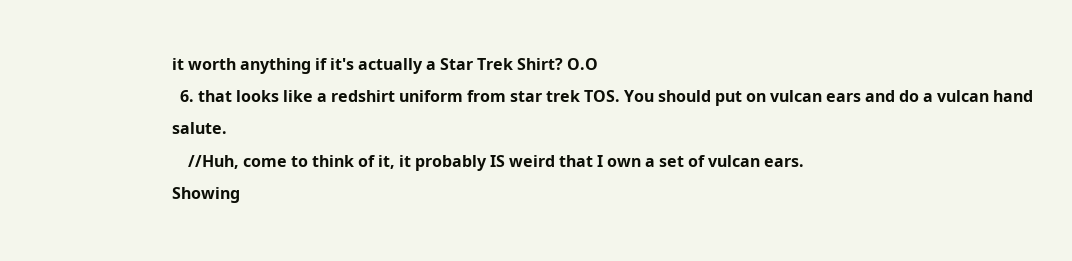it worth anything if it's actually a Star Trek Shirt? O.O
  6. that looks like a redshirt uniform from star trek TOS. You should put on vulcan ears and do a vulcan hand salute.
    //Huh, come to think of it, it probably IS weird that I own a set of vulcan ears.
Showing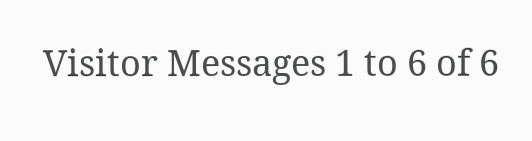Visitor Messages 1 to 6 of 6